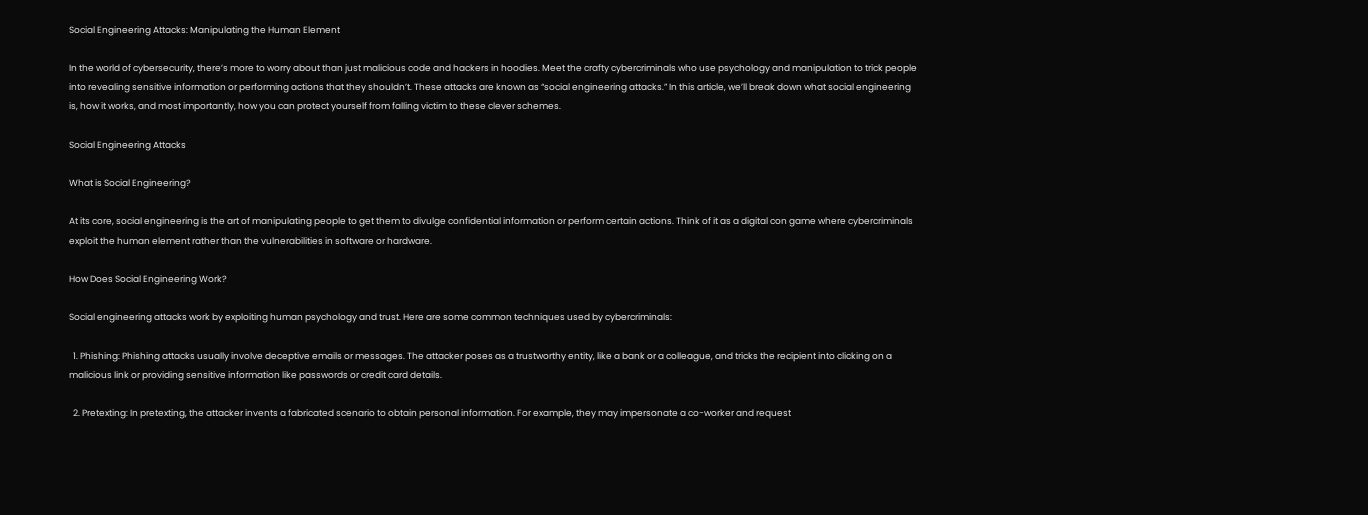Social Engineering Attacks: Manipulating the Human Element

In the world of cybersecurity, there’s more to worry about than just malicious code and hackers in hoodies. Meet the crafty cybercriminals who use psychology and manipulation to trick people into revealing sensitive information or performing actions that they shouldn’t. These attacks are known as “social engineering attacks.” In this article, we’ll break down what social engineering is, how it works, and most importantly, how you can protect yourself from falling victim to these clever schemes.

Social Engineering Attacks

What is Social Engineering?

At its core, social engineering is the art of manipulating people to get them to divulge confidential information or perform certain actions. Think of it as a digital con game where cybercriminals exploit the human element rather than the vulnerabilities in software or hardware.

How Does Social Engineering Work?

Social engineering attacks work by exploiting human psychology and trust. Here are some common techniques used by cybercriminals:

  1. Phishing: Phishing attacks usually involve deceptive emails or messages. The attacker poses as a trustworthy entity, like a bank or a colleague, and tricks the recipient into clicking on a malicious link or providing sensitive information like passwords or credit card details.

  2. Pretexting: In pretexting, the attacker invents a fabricated scenario to obtain personal information. For example, they may impersonate a co-worker and request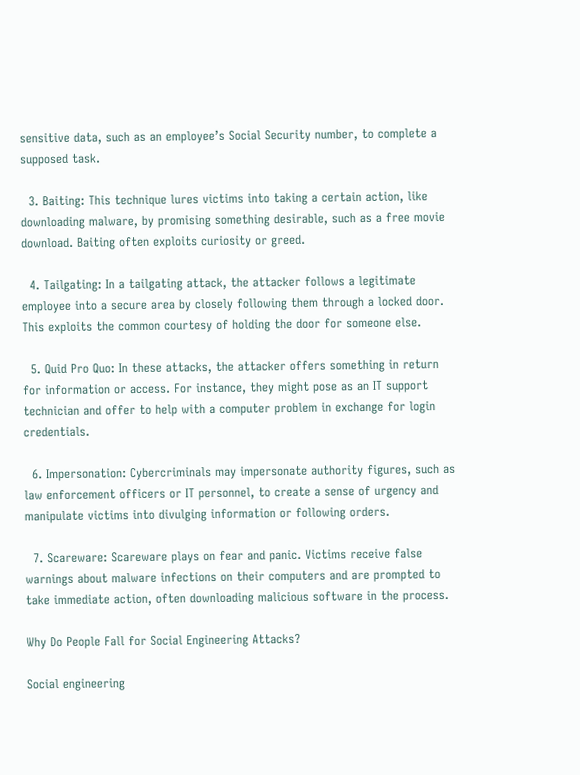sensitive data, such as an employee’s Social Security number, to complete a supposed task.

  3. Baiting: This technique lures victims into taking a certain action, like downloading malware, by promising something desirable, such as a free movie download. Baiting often exploits curiosity or greed.

  4. Tailgating: In a tailgating attack, the attacker follows a legitimate employee into a secure area by closely following them through a locked door. This exploits the common courtesy of holding the door for someone else.

  5. Quid Pro Quo: In these attacks, the attacker offers something in return for information or access. For instance, they might pose as an IT support technician and offer to help with a computer problem in exchange for login credentials.

  6. Impersonation: Cybercriminals may impersonate authority figures, such as law enforcement officers or IT personnel, to create a sense of urgency and manipulate victims into divulging information or following orders.

  7. Scareware: Scareware plays on fear and panic. Victims receive false warnings about malware infections on their computers and are prompted to take immediate action, often downloading malicious software in the process.

Why Do People Fall for Social Engineering Attacks?

Social engineering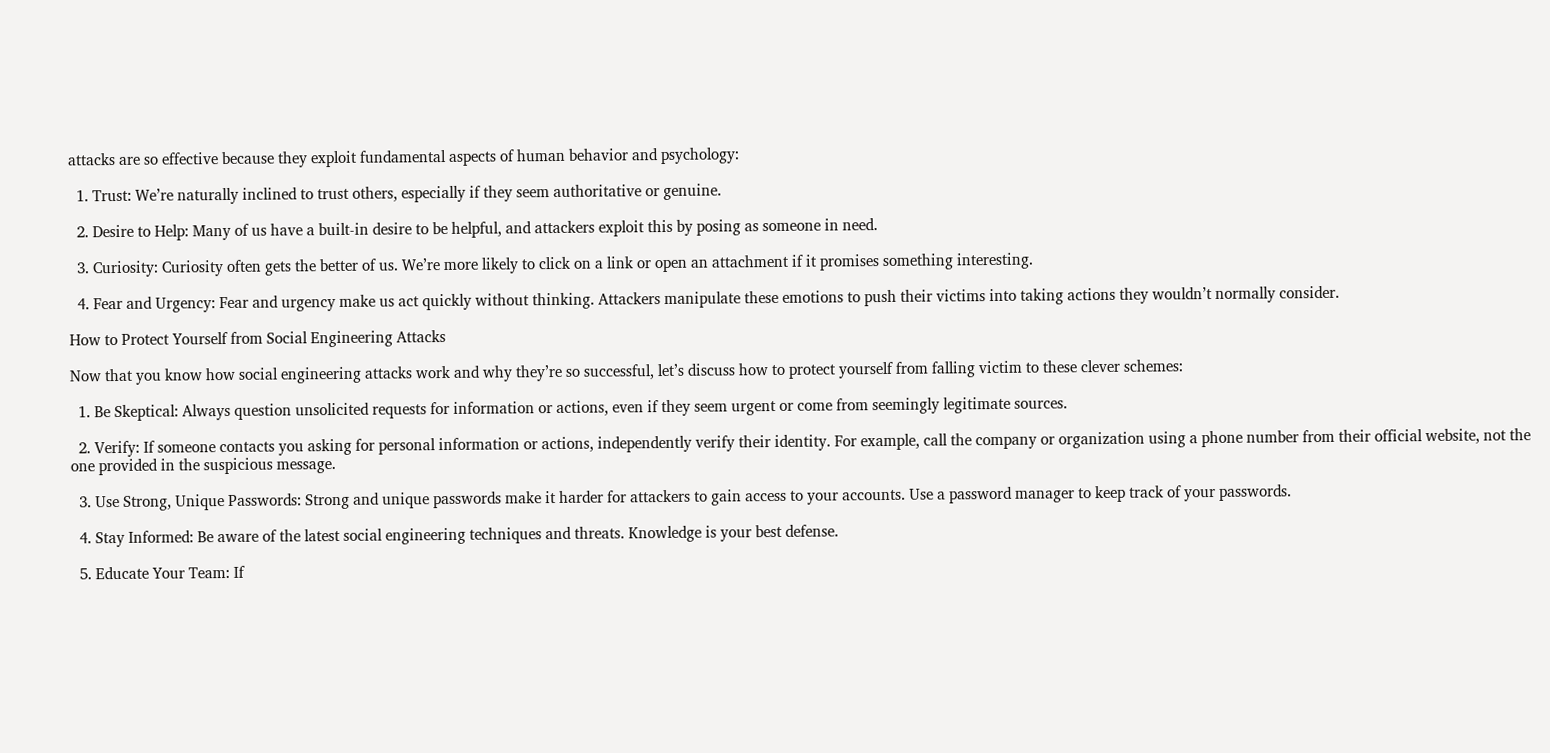attacks are so effective because they exploit fundamental aspects of human behavior and psychology:

  1. Trust: We’re naturally inclined to trust others, especially if they seem authoritative or genuine.

  2. Desire to Help: Many of us have a built-in desire to be helpful, and attackers exploit this by posing as someone in need.

  3. Curiosity: Curiosity often gets the better of us. We’re more likely to click on a link or open an attachment if it promises something interesting.

  4. Fear and Urgency: Fear and urgency make us act quickly without thinking. Attackers manipulate these emotions to push their victims into taking actions they wouldn’t normally consider.

How to Protect Yourself from Social Engineering Attacks

Now that you know how social engineering attacks work and why they’re so successful, let’s discuss how to protect yourself from falling victim to these clever schemes:

  1. Be Skeptical: Always question unsolicited requests for information or actions, even if they seem urgent or come from seemingly legitimate sources.

  2. Verify: If someone contacts you asking for personal information or actions, independently verify their identity. For example, call the company or organization using a phone number from their official website, not the one provided in the suspicious message.

  3. Use Strong, Unique Passwords: Strong and unique passwords make it harder for attackers to gain access to your accounts. Use a password manager to keep track of your passwords.

  4. Stay Informed: Be aware of the latest social engineering techniques and threats. Knowledge is your best defense.

  5. Educate Your Team: If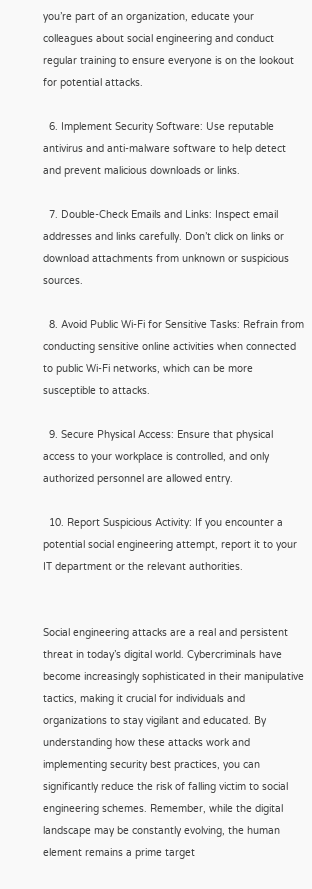you’re part of an organization, educate your colleagues about social engineering and conduct regular training to ensure everyone is on the lookout for potential attacks.

  6. Implement Security Software: Use reputable antivirus and anti-malware software to help detect and prevent malicious downloads or links.

  7. Double-Check Emails and Links: Inspect email addresses and links carefully. Don’t click on links or download attachments from unknown or suspicious sources.

  8. Avoid Public Wi-Fi for Sensitive Tasks: Refrain from conducting sensitive online activities when connected to public Wi-Fi networks, which can be more susceptible to attacks.

  9. Secure Physical Access: Ensure that physical access to your workplace is controlled, and only authorized personnel are allowed entry.

  10. Report Suspicious Activity: If you encounter a potential social engineering attempt, report it to your IT department or the relevant authorities.


Social engineering attacks are a real and persistent threat in today’s digital world. Cybercriminals have become increasingly sophisticated in their manipulative tactics, making it crucial for individuals and organizations to stay vigilant and educated. By understanding how these attacks work and implementing security best practices, you can significantly reduce the risk of falling victim to social engineering schemes. Remember, while the digital landscape may be constantly evolving, the human element remains a prime target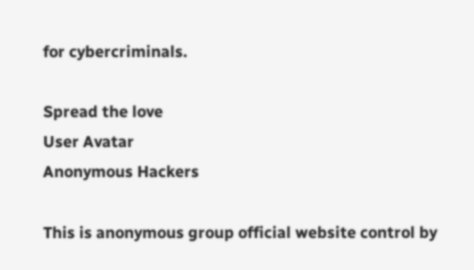for cybercriminals.

Spread the love
User Avatar
Anonymous Hackers

This is anonymous group official website control by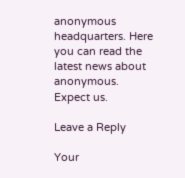anonymous headquarters. Here you can read the latest news about anonymous. Expect us.

Leave a Reply

Your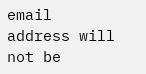email address will not be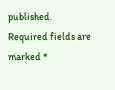published. Required fields are marked *